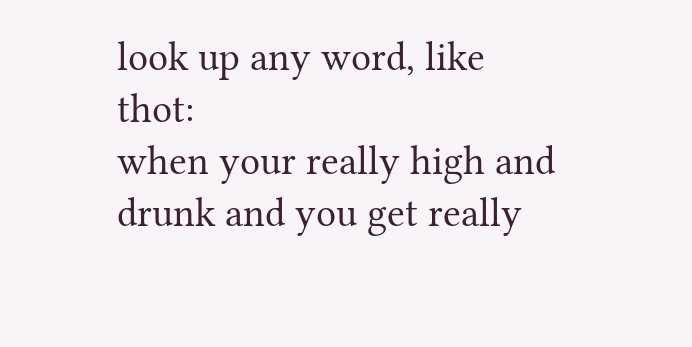look up any word, like thot:
when your really high and drunk and you get really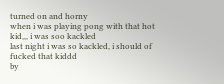turned on and horny
when i was playing pong with that hot kid,,, i was soo kackled
last night i was so kackled, i should of fucked that kiddd
by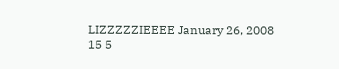LIZZZZZIEEEE January 26, 2008
15 5